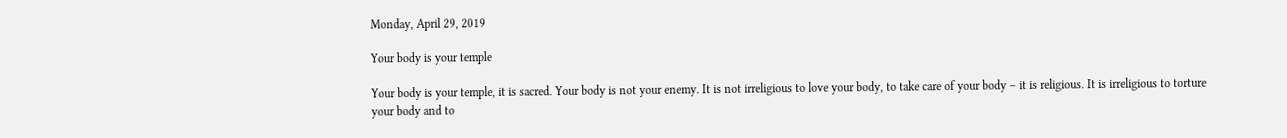Monday, April 29, 2019

Your body is your temple

Your body is your temple, it is sacred. Your body is not your enemy. It is not irreligious to love your body, to take care of your body – it is religious. It is irreligious to torture your body and to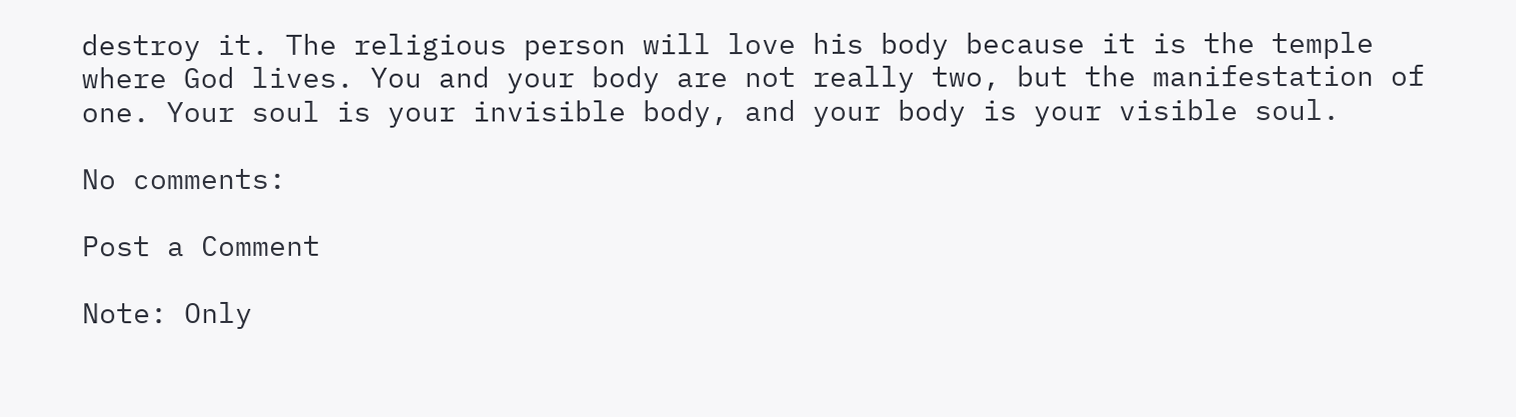destroy it. The religious person will love his body because it is the temple where God lives. You and your body are not really two, but the manifestation of one. Your soul is your invisible body, and your body is your visible soul.

No comments:

Post a Comment

Note: Only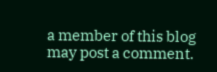a member of this blog may post a comment.